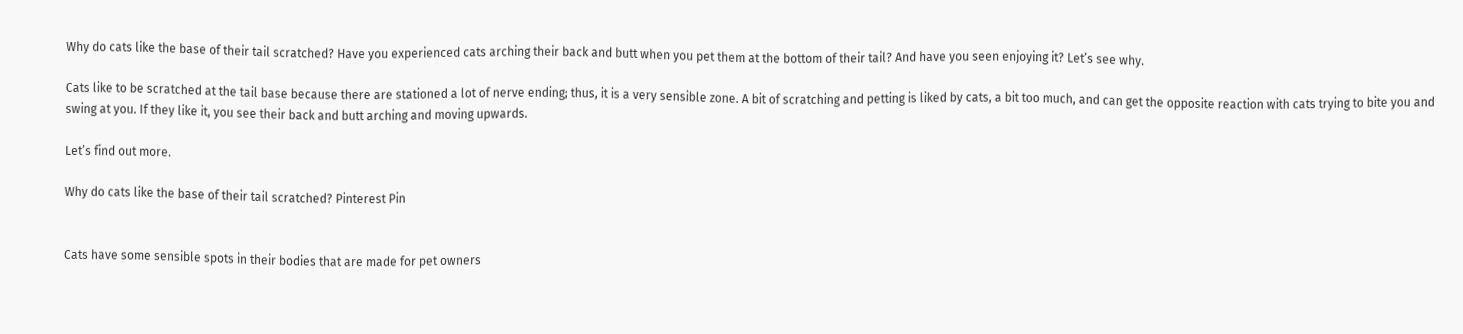Why do cats like the base of their tail scratched? Have you experienced cats arching their back and butt when you pet them at the bottom of their tail? And have you seen enjoying it? Let’s see why.

Cats like to be scratched at the tail base because there are stationed a lot of nerve ending; thus, it is a very sensible zone. A bit of scratching and petting is liked by cats, a bit too much, and can get the opposite reaction with cats trying to bite you and swing at you. If they like it, you see their back and butt arching and moving upwards.

Let’s find out more.

Why do cats like the base of their tail scratched? Pinterest Pin


Cats have some sensible spots in their bodies that are made for pet owners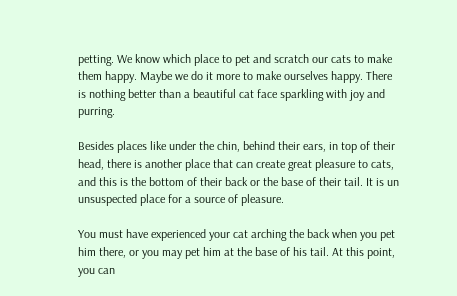petting. We know which place to pet and scratch our cats to make them happy. Maybe we do it more to make ourselves happy. There is nothing better than a beautiful cat face sparkling with joy and purring.

Besides places like under the chin, behind their ears, in top of their head, there is another place that can create great pleasure to cats, and this is the bottom of their back or the base of their tail. It is un unsuspected place for a source of pleasure.

You must have experienced your cat arching the back when you pet him there, or you may pet him at the base of his tail. At this point, you can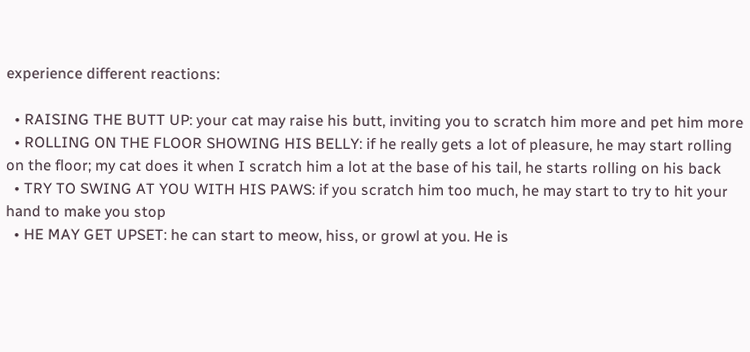experience different reactions:

  • RAISING THE BUTT UP: your cat may raise his butt, inviting you to scratch him more and pet him more
  • ROLLING ON THE FLOOR SHOWING HIS BELLY: if he really gets a lot of pleasure, he may start rolling on the floor; my cat does it when I scratch him a lot at the base of his tail, he starts rolling on his back
  • TRY TO SWING AT YOU WITH HIS PAWS: if you scratch him too much, he may start to try to hit your hand to make you stop
  • HE MAY GET UPSET: he can start to meow, hiss, or growl at you. He is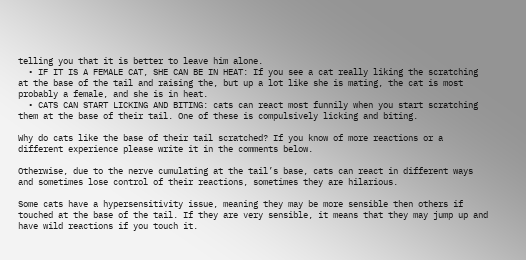telling you that it is better to leave him alone.
  • IF IT IS A FEMALE CAT, SHE CAN BE IN HEAT: If you see a cat really liking the scratching at the base of the tail and raising the, but up a lot like she is mating, the cat is most probably a female, and she is in heat.
  • CATS CAN START LICKING AND BITING: cats can react most funnily when you start scratching them at the base of their tail. One of these is compulsively licking and biting.

Why do cats like the base of their tail scratched? If you know of more reactions or a different experience please write it in the comments below.

Otherwise, due to the nerve cumulating at the tail’s base, cats can react in different ways and sometimes lose control of their reactions, sometimes they are hilarious.

Some cats have a hypersensitivity issue, meaning they may be more sensible then others if touched at the base of the tail. If they are very sensible, it means that they may jump up and have wild reactions if you touch it.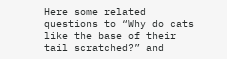Here some related questions to “Why do cats like the base of their tail scratched?” and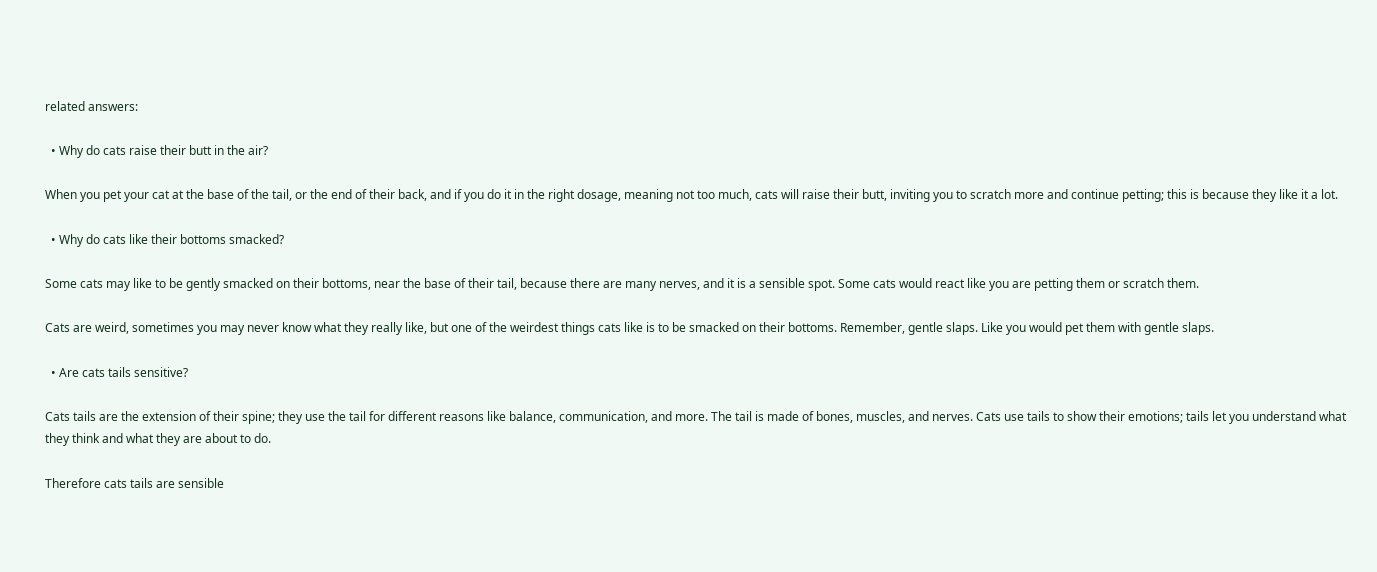related answers:

  • Why do cats raise their butt in the air?

When you pet your cat at the base of the tail, or the end of their back, and if you do it in the right dosage, meaning not too much, cats will raise their butt, inviting you to scratch more and continue petting; this is because they like it a lot.

  • Why do cats like their bottoms smacked?

Some cats may like to be gently smacked on their bottoms, near the base of their tail, because there are many nerves, and it is a sensible spot. Some cats would react like you are petting them or scratch them.

Cats are weird, sometimes you may never know what they really like, but one of the weirdest things cats like is to be smacked on their bottoms. Remember, gentle slaps. Like you would pet them with gentle slaps.

  • Are cats tails sensitive?

Cats tails are the extension of their spine; they use the tail for different reasons like balance, communication, and more. The tail is made of bones, muscles, and nerves. Cats use tails to show their emotions; tails let you understand what they think and what they are about to do.

Therefore cats tails are sensible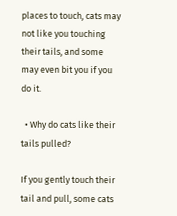places to touch, cats may not like you touching their tails, and some may even bit you if you do it.

  • Why do cats like their tails pulled?

If you gently touch their tail and pull, some cats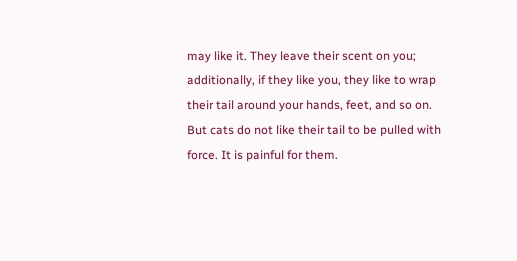may like it. They leave their scent on you; additionally, if they like you, they like to wrap their tail around your hands, feet, and so on. But cats do not like their tail to be pulled with force. It is painful for them.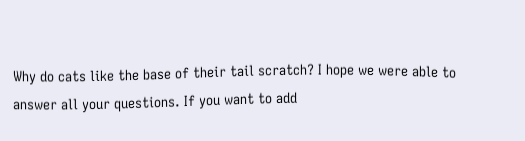Why do cats like the base of their tail scratch? I hope we were able to answer all your questions. If you want to add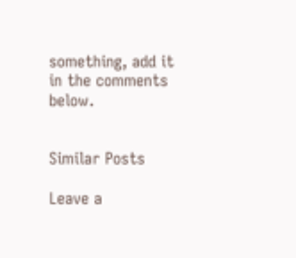something, add it in the comments below.


Similar Posts

Leave a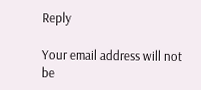Reply

Your email address will not be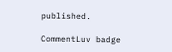published.

CommentLuv badge